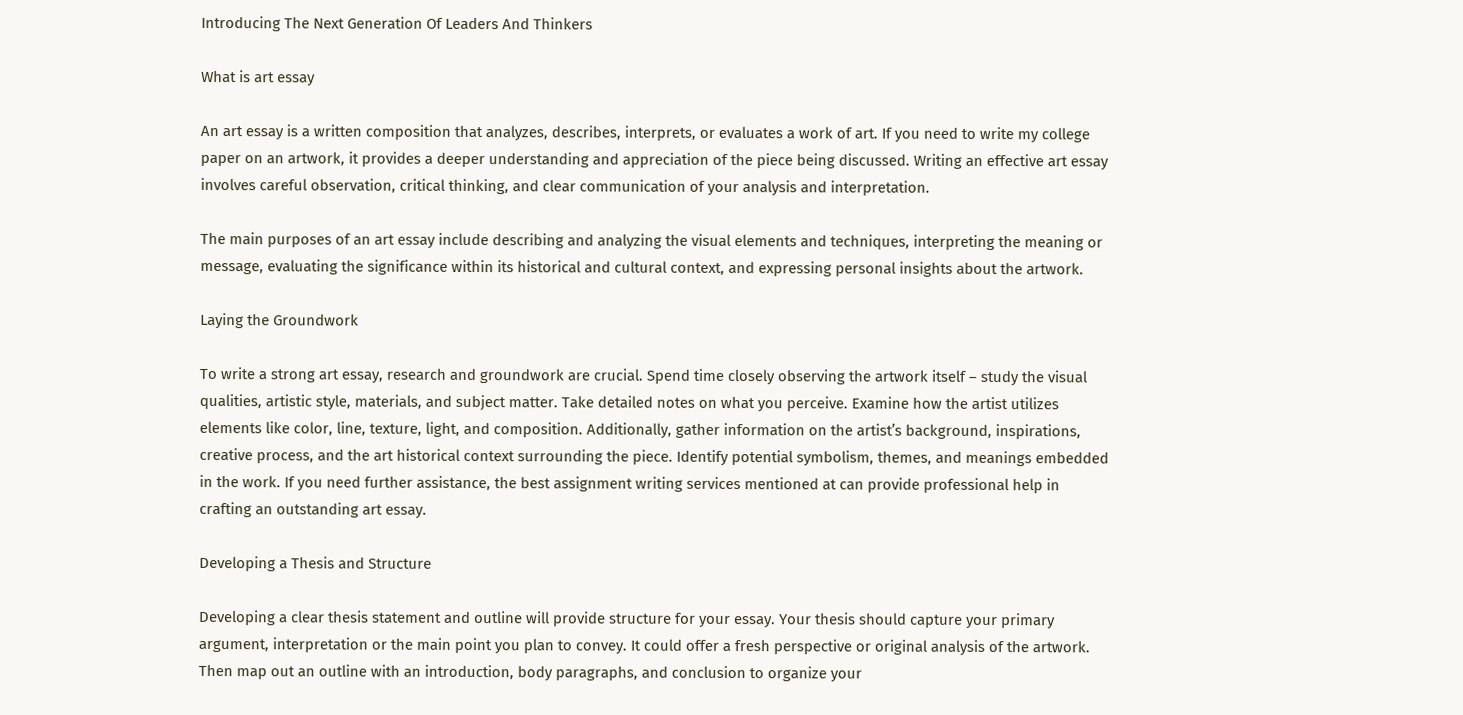Introducing The Next Generation Of Leaders And Thinkers

What is art essay

An art essay is a written composition that analyzes, describes, interprets, or evaluates a work of art. If you need to write my college paper on an artwork, it provides a deeper understanding and appreciation of the piece being discussed. Writing an effective art essay involves careful observation, critical thinking, and clear communication of your analysis and interpretation.

The main purposes of an art essay include describing and analyzing the visual elements and techniques, interpreting the meaning or message, evaluating the significance within its historical and cultural context, and expressing personal insights about the artwork.

Laying the Groundwork

To write a strong art essay, research and groundwork are crucial. Spend time closely observing the artwork itself – study the visual qualities, artistic style, materials, and subject matter. Take detailed notes on what you perceive. Examine how the artist utilizes elements like color, line, texture, light, and composition. Additionally, gather information on the artist’s background, inspirations, creative process, and the art historical context surrounding the piece. Identify potential symbolism, themes, and meanings embedded in the work. If you need further assistance, the best assignment writing services mentioned at can provide professional help in crafting an outstanding art essay.

Developing a Thesis and Structure

Developing a clear thesis statement and outline will provide structure for your essay. Your thesis should capture your primary argument, interpretation or the main point you plan to convey. It could offer a fresh perspective or original analysis of the artwork. Then map out an outline with an introduction, body paragraphs, and conclusion to organize your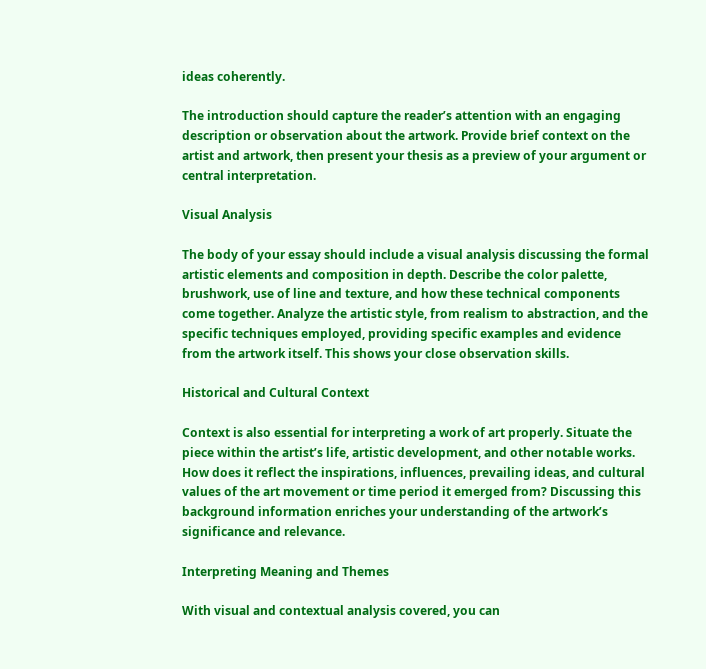ideas coherently.

The introduction should capture the reader’s attention with an engaging description or observation about the artwork. Provide brief context on the artist and artwork, then present your thesis as a preview of your argument or central interpretation.

Visual Analysis

The body of your essay should include a visual analysis discussing the formal artistic elements and composition in depth. Describe the color palette, brushwork, use of line and texture, and how these technical components come together. Analyze the artistic style, from realism to abstraction, and the specific techniques employed, providing specific examples and evidence from the artwork itself. This shows your close observation skills.

Historical and Cultural Context

Context is also essential for interpreting a work of art properly. Situate the piece within the artist’s life, artistic development, and other notable works. How does it reflect the inspirations, influences, prevailing ideas, and cultural values of the art movement or time period it emerged from? Discussing this background information enriches your understanding of the artwork’s significance and relevance.

Interpreting Meaning and Themes

With visual and contextual analysis covered, you can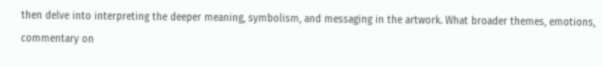then delve into interpreting the deeper meaning, symbolism, and messaging in the artwork. What broader themes, emotions, commentary on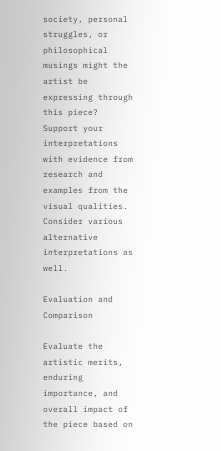society, personal struggles, or philosophical musings might the artist be expressing through this piece? Support your interpretations with evidence from research and examples from the visual qualities. Consider various alternative interpretations as well.

Evaluation and Comparison

Evaluate the artistic merits, enduring importance, and overall impact of the piece based on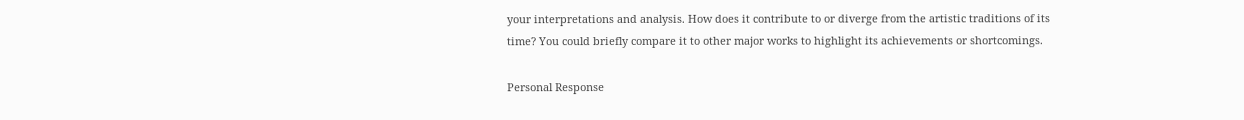your interpretations and analysis. How does it contribute to or diverge from the artistic traditions of its time? You could briefly compare it to other major works to highlight its achievements or shortcomings.

Personal Response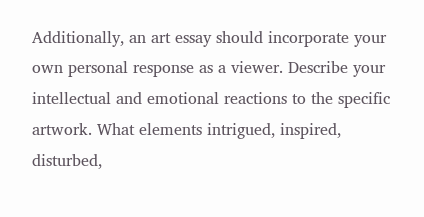Additionally, an art essay should incorporate your own personal response as a viewer. Describe your intellectual and emotional reactions to the specific artwork. What elements intrigued, inspired, disturbed,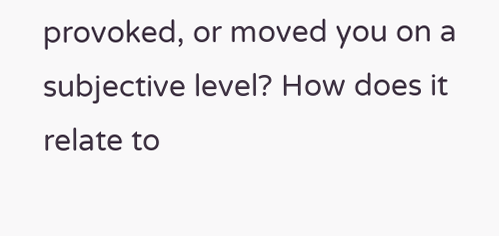provoked, or moved you on a subjective level? How does it relate to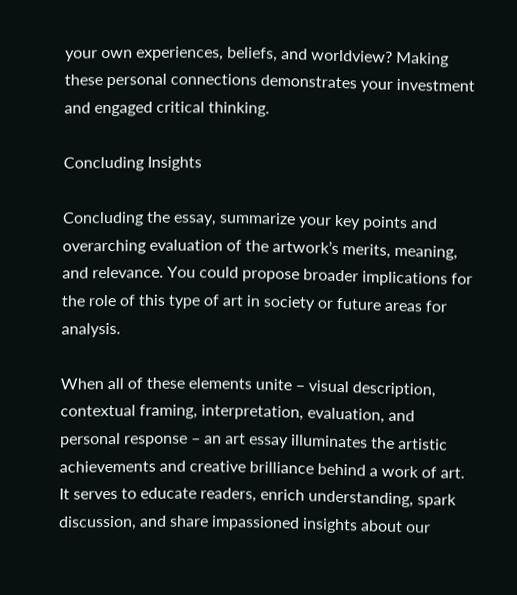your own experiences, beliefs, and worldview? Making these personal connections demonstrates your investment and engaged critical thinking.

Concluding Insights

Concluding the essay, summarize your key points and overarching evaluation of the artwork’s merits, meaning, and relevance. You could propose broader implications for the role of this type of art in society or future areas for analysis.

When all of these elements unite – visual description, contextual framing, interpretation, evaluation, and personal response – an art essay illuminates the artistic achievements and creative brilliance behind a work of art. It serves to educate readers, enrich understanding, spark discussion, and share impassioned insights about our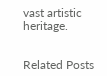vast artistic heritage.


Related Posts